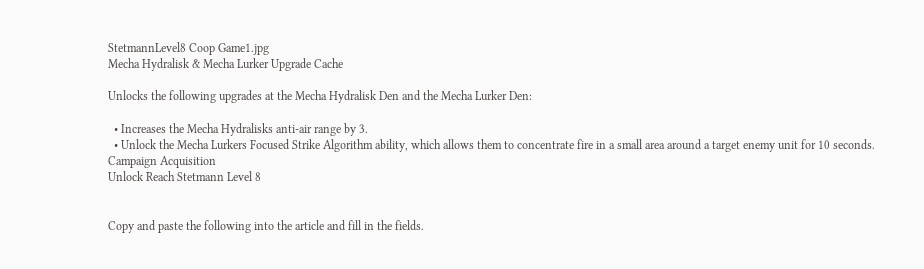StetmannLevel8 Coop Game1.jpg
Mecha Hydralisk & Mecha Lurker Upgrade Cache

Unlocks the following upgrades at the Mecha Hydralisk Den and the Mecha Lurker Den:

  • Increases the Mecha Hydralisks anti-air range by 3.
  • Unlock the Mecha Lurkers Focused Strike Algorithm ability, which allows them to concentrate fire in a small area around a target enemy unit for 10 seconds.
Campaign Acquisition
Unlock Reach Stetmann Level 8


Copy and paste the following into the article and fill in the fields.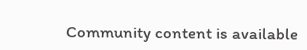Community content is available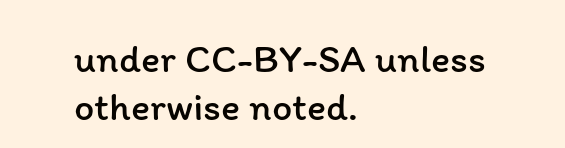under CC-BY-SA unless otherwise noted.